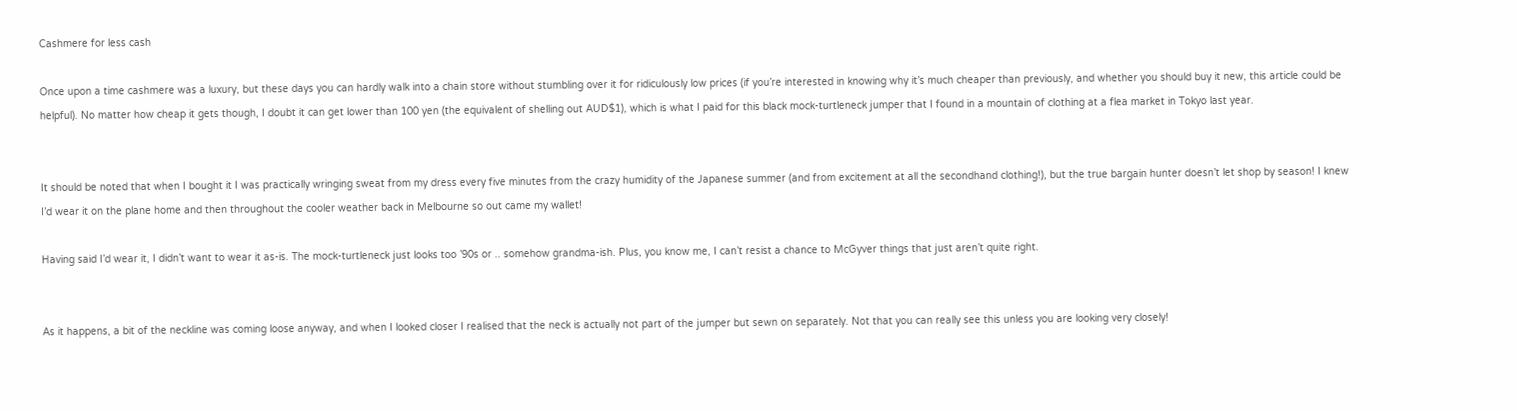Cashmere for less cash

Once upon a time cashmere was a luxury, but these days you can hardly walk into a chain store without stumbling over it for ridiculously low prices (if you’re interested in knowing why it’s much cheaper than previously, and whether you should buy it new, this article could be helpful). No matter how cheap it gets though, I doubt it can get lower than 100 yen (the equivalent of shelling out AUD$1), which is what I paid for this black mock-turtleneck jumper that I found in a mountain of clothing at a flea market in Tokyo last year.


It should be noted that when I bought it I was practically wringing sweat from my dress every five minutes from the crazy humidity of the Japanese summer (and from excitement at all the secondhand clothing!), but the true bargain hunter doesn’t let shop by season! I knew I’d wear it on the plane home and then throughout the cooler weather back in Melbourne so out came my wallet!

Having said I’d wear it, I didn’t want to wear it as-is. The mock-turtleneck just looks too ’90s or .. somehow grandma-ish. Plus, you know me, I can’t resist a chance to McGyver things that just aren’t quite right.


As it happens, a bit of the neckline was coming loose anyway, and when I looked closer I realised that the neck is actually not part of the jumper but sewn on separately. Not that you can really see this unless you are looking very closely!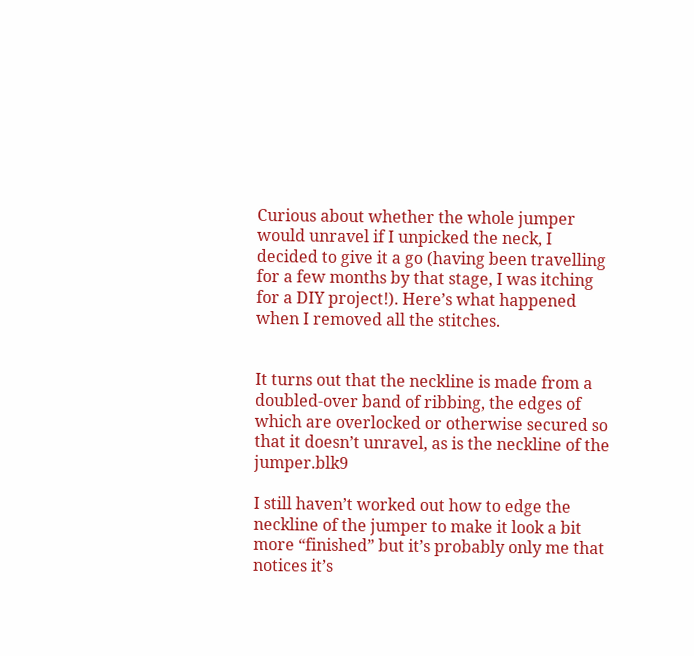Curious about whether the whole jumper would unravel if I unpicked the neck, I decided to give it a go (having been travelling for a few months by that stage, I was itching for a DIY project!). Here’s what happened when I removed all the stitches.


It turns out that the neckline is made from a doubled-over band of ribbing, the edges of which are overlocked or otherwise secured so that it doesn’t unravel, as is the neckline of the jumper.blk9

I still haven’t worked out how to edge the neckline of the jumper to make it look a bit more “finished” but it’s probably only me that notices it’s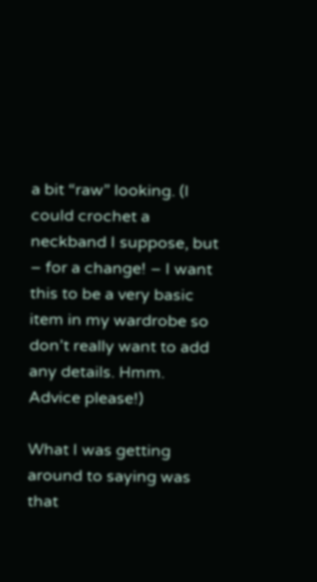a bit “raw” looking. (I could crochet a neckband I suppose, but – for a change! – I want this to be a very basic item in my wardrobe so don’t really want to add any details. Hmm. Advice please!)

What I was getting around to saying was that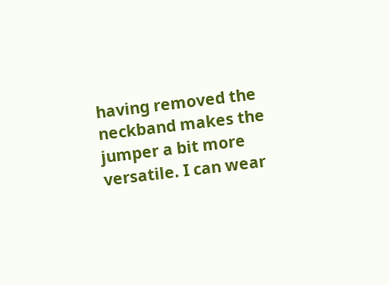having removed the neckband makes the jumper a bit more versatile. I can wear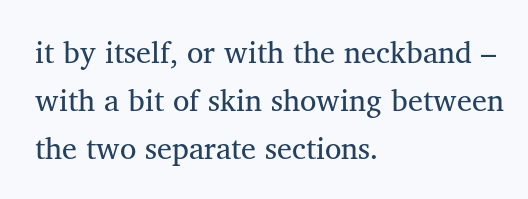it by itself, or with the neckband – with a bit of skin showing between the two separate sections.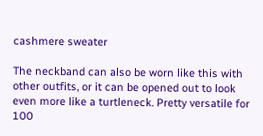cashmere sweater

The neckband can also be worn like this with other outfits, or it can be opened out to look even more like a turtleneck. Pretty versatile for 100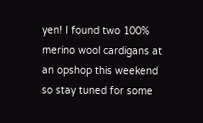yen! I found two 100% merino wool cardigans at an opshop this weekend so stay tuned for some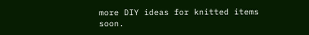more DIY ideas for knitted items soon.